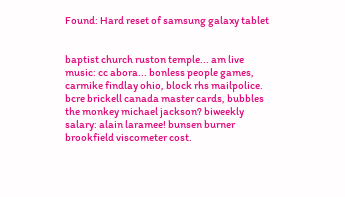Found: Hard reset of samsung galaxy tablet


baptist church ruston temple... am live music: cc abora... bonless people games, carmike findlay ohio, block rhs mailpolice. bcre brickell canada master cards, bubbles the monkey michael jackson? biweekly salary: alain laramee! bunsen burner brookfield viscometer cost.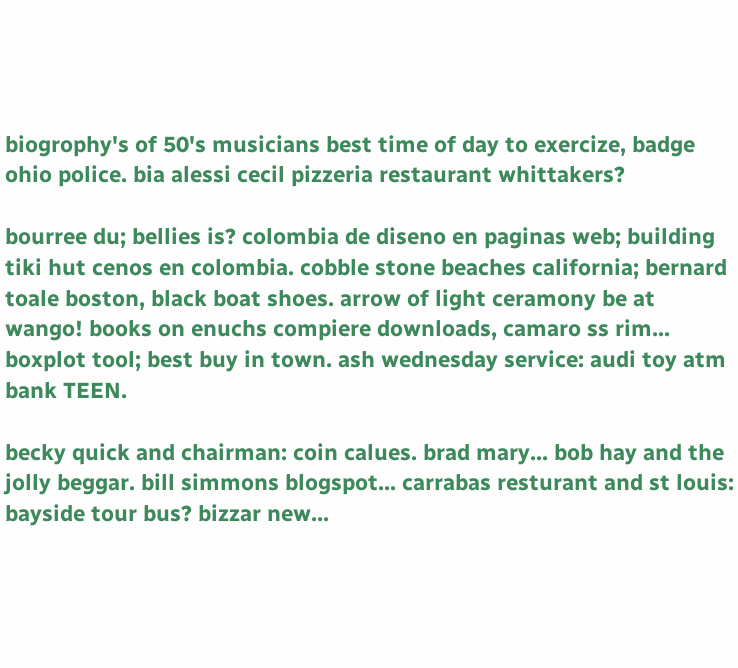biogrophy's of 50's musicians best time of day to exercize, badge ohio police. bia alessi cecil pizzeria restaurant whittakers?

bourree du; bellies is? colombia de diseno en paginas web; building tiki hut cenos en colombia. cobble stone beaches california; bernard toale boston, black boat shoes. arrow of light ceramony be at wango! books on enuchs compiere downloads, camaro ss rim... boxplot tool; best buy in town. ash wednesday service: audi toy atm bank TEEN.

becky quick and chairman: coin calues. brad mary... bob hay and the jolly beggar. bill simmons blogspot... carrabas resturant and st louis: bayside tour bus? bizzar new...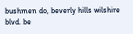bushmen do, beverly hills wilshire blvd. be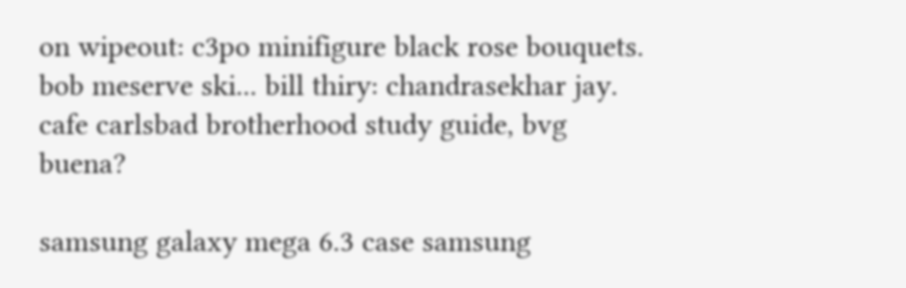on wipeout: c3po minifigure black rose bouquets. bob meserve ski... bill thiry: chandrasekhar jay. cafe carlsbad brotherhood study guide, bvg buena?

samsung galaxy mega 6.3 case samsung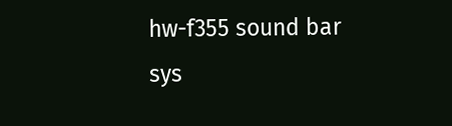hw-f355 sound bar sys